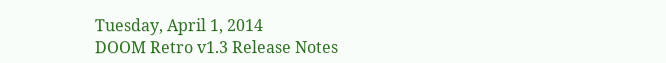Tuesday, April 1, 2014
DOOM Retro v1.3 Release Notes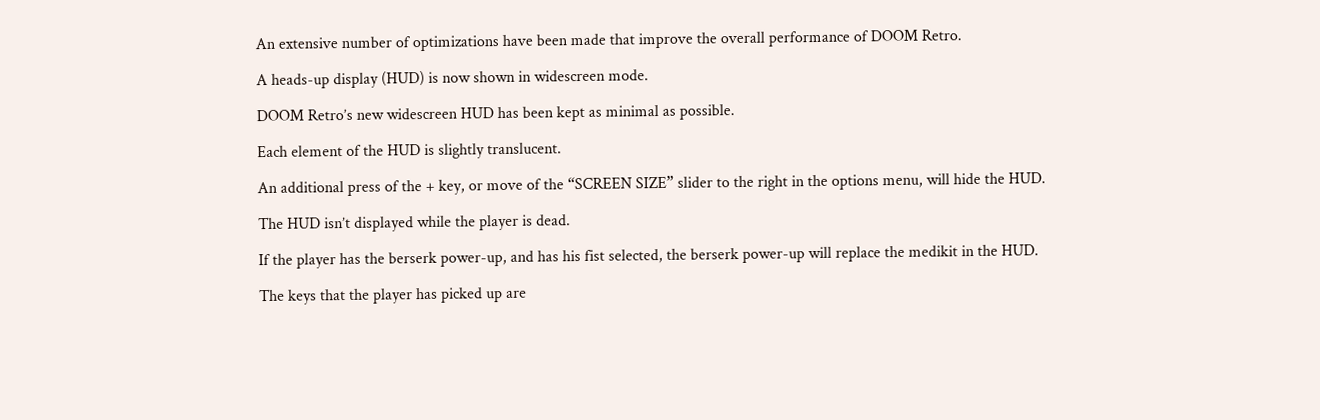An extensive number of optimizations have been made that improve the overall performance of DOOM Retro.

A heads-up display (HUD) is now shown in widescreen mode.

DOOM Retro’s new widescreen HUD has been kept as minimal as possible.

Each element of the HUD is slightly translucent.

An additional press of the + key, or move of the “SCREEN SIZE” slider to the right in the options menu, will hide the HUD.

The HUD isn’t displayed while the player is dead.

If the player has the berserk power-up, and has his fist selected, the berserk power-up will replace the medikit in the HUD.

The keys that the player has picked up are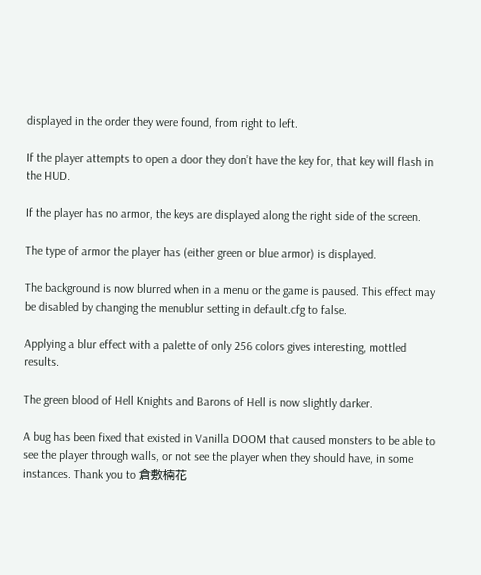displayed in the order they were found, from right to left.

If the player attempts to open a door they don’t have the key for, that key will flash in the HUD.

If the player has no armor, the keys are displayed along the right side of the screen.

The type of armor the player has (either green or blue armor) is displayed.

The background is now blurred when in a menu or the game is paused. This effect may be disabled by changing the menublur setting in default.cfg to false.

Applying a blur effect with a palette of only 256 colors gives interesting, mottled results.

The green blood of Hell Knights and Barons of Hell is now slightly darker.

A bug has been fixed that existed in Vanilla DOOM that caused monsters to be able to see the player through walls, or not see the player when they should have, in some instances. Thank you to 倉敷楠花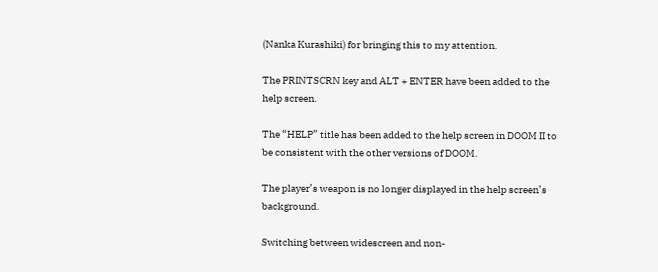(Nanka Kurashiki) for bringing this to my attention.

The PRINTSCRN key and ALT + ENTER have been added to the help screen.

The “HELP” title has been added to the help screen in DOOM II to be consistent with the other versions of DOOM.

The player’s weapon is no longer displayed in the help screen’s background.

Switching between widescreen and non-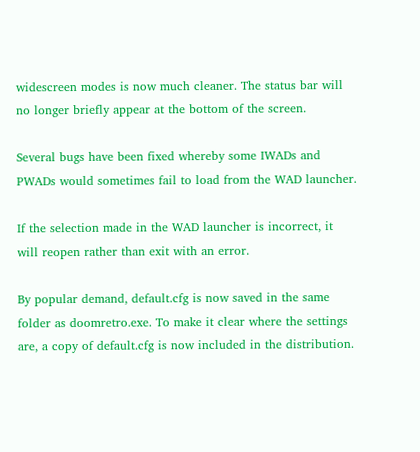widescreen modes is now much cleaner. The status bar will no longer briefly appear at the bottom of the screen.

Several bugs have been fixed whereby some IWADs and PWADs would sometimes fail to load from the WAD launcher.

If the selection made in the WAD launcher is incorrect, it will reopen rather than exit with an error.

By popular demand, default.cfg is now saved in the same folder as doomretro.exe. To make it clear where the settings are, a copy of default.cfg is now included in the distribution.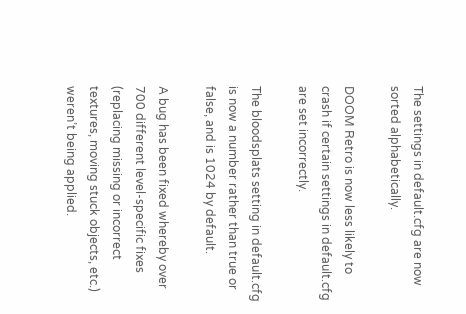The settings in default.cfg are now sorted alphabetically.

DOOM Retro is now less likely to crash if certain settings in default.cfg are set incorrectly.

The bloodsplats setting in default.cfg is now a number rather than true or false, and is 1024 by default.

A bug has been fixed whereby over 700 different level-specific fixes (replacing missing or incorrect textures, moving stuck objects, etc.) weren’t being applied.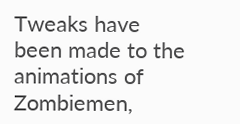Tweaks have been made to the animations of Zombiemen,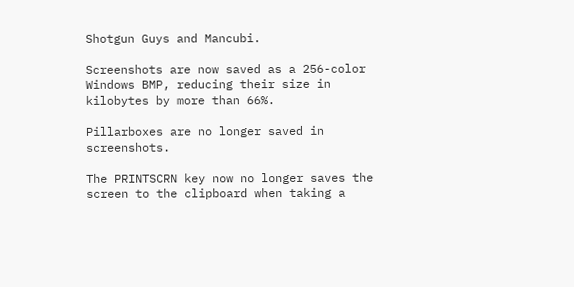Shotgun Guys and Mancubi.

Screenshots are now saved as a 256-color Windows BMP, reducing their size in kilobytes by more than 66%.

Pillarboxes are no longer saved in screenshots.

The PRINTSCRN key now no longer saves the screen to the clipboard when taking a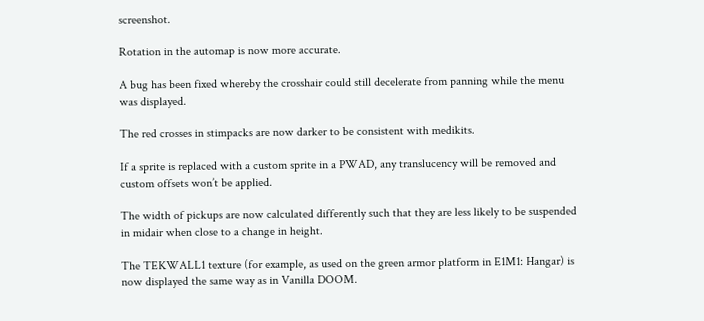screenshot.

Rotation in the automap is now more accurate.

A bug has been fixed whereby the crosshair could still decelerate from panning while the menu was displayed.

The red crosses in stimpacks are now darker to be consistent with medikits.

If a sprite is replaced with a custom sprite in a PWAD, any translucency will be removed and custom offsets won’t be applied.

The width of pickups are now calculated differently such that they are less likely to be suspended in midair when close to a change in height.

The TEKWALL1 texture (for example, as used on the green armor platform in E1M1: Hangar) is now displayed the same way as in Vanilla DOOM.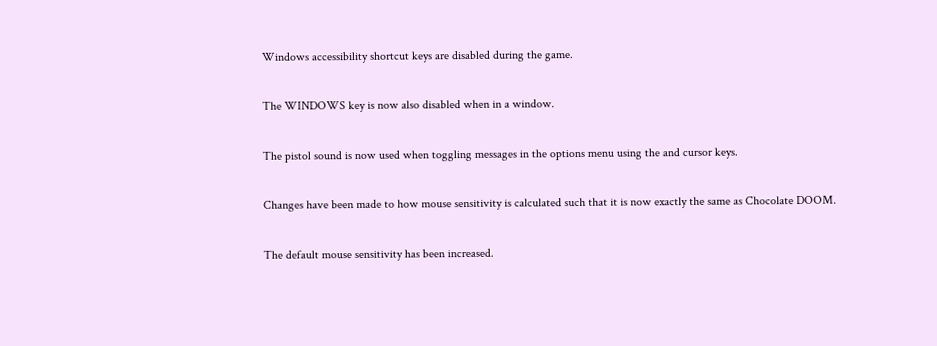Windows accessibility shortcut keys are disabled during the game.

The WINDOWS key is now also disabled when in a window.

The pistol sound is now used when toggling messages in the options menu using the and cursor keys.

Changes have been made to how mouse sensitivity is calculated such that it is now exactly the same as Chocolate DOOM.

The default mouse sensitivity has been increased.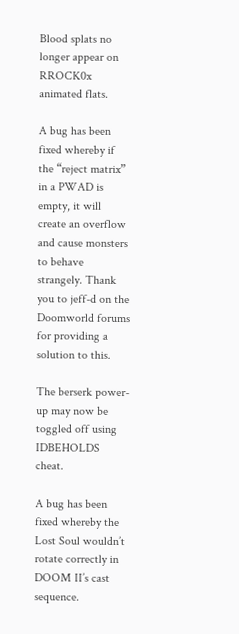Blood splats no longer appear on RROCK0x animated flats.

A bug has been fixed whereby if the “reject matrix” in a PWAD is empty, it will create an overflow and cause monsters to behave strangely. Thank you to jeff-d on the Doomworld forums for providing a solution to this.

The berserk power-up may now be toggled off using IDBEHOLDS cheat.

A bug has been fixed whereby the Lost Soul wouldn’t rotate correctly in DOOM II’s cast sequence.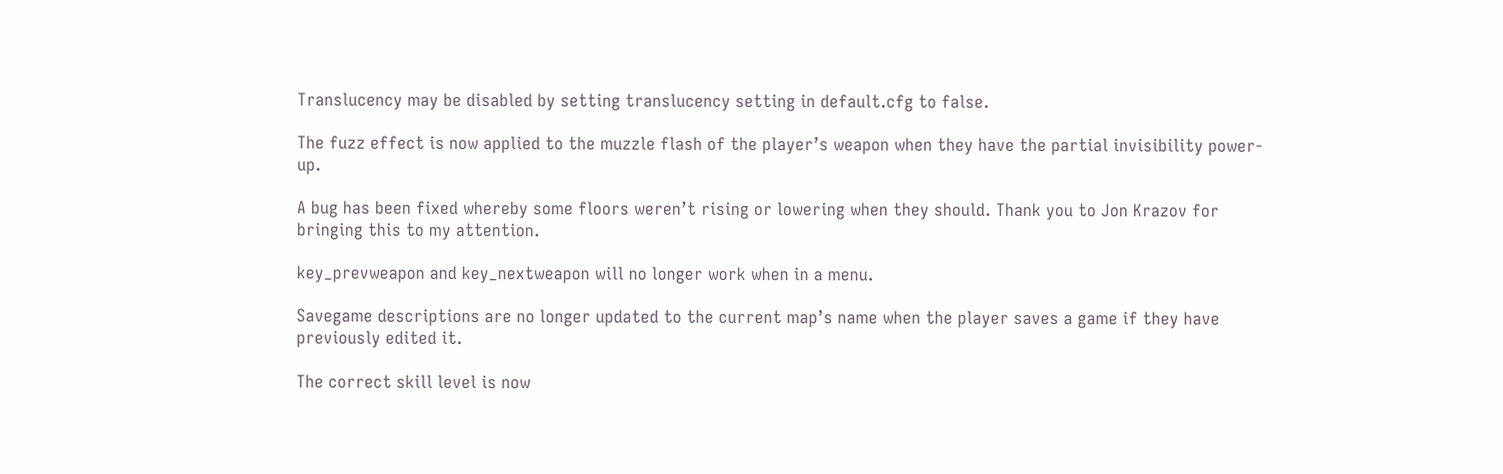Translucency may be disabled by setting translucency setting in default.cfg to false.

The fuzz effect is now applied to the muzzle flash of the player’s weapon when they have the partial invisibility power-up.

A bug has been fixed whereby some floors weren’t rising or lowering when they should. Thank you to Jon Krazov for bringing this to my attention.

key_prevweapon and key_nextweapon will no longer work when in a menu.

Savegame descriptions are no longer updated to the current map’s name when the player saves a game if they have previously edited it.

The correct skill level is now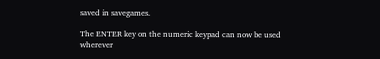saved in savegames.

The ENTER key on the numeric keypad can now be used wherever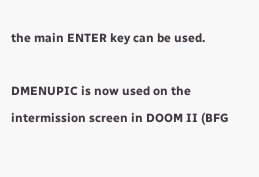the main ENTER key can be used.

DMENUPIC is now used on the intermission screen in DOOM II (BFG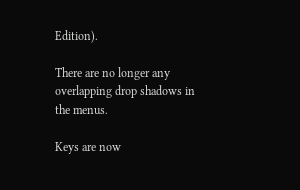Edition).

There are no longer any overlapping drop shadows in the menus.

Keys are now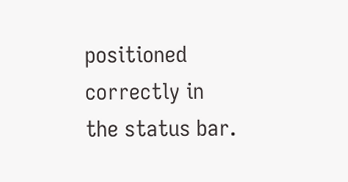positioned correctly in the status bar.